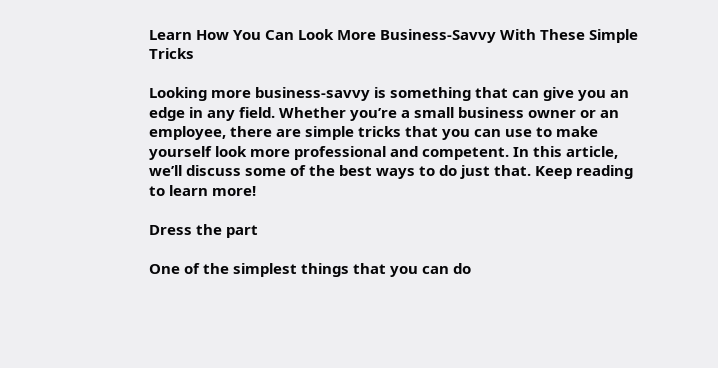Learn How You Can Look More Business-Savvy With These Simple Tricks

Looking more business-savvy is something that can give you an edge in any field. Whether you’re a small business owner or an employee, there are simple tricks that you can use to make yourself look more professional and competent. In this article, we’ll discuss some of the best ways to do just that. Keep reading to learn more!

Dress the part

One of the simplest things that you can do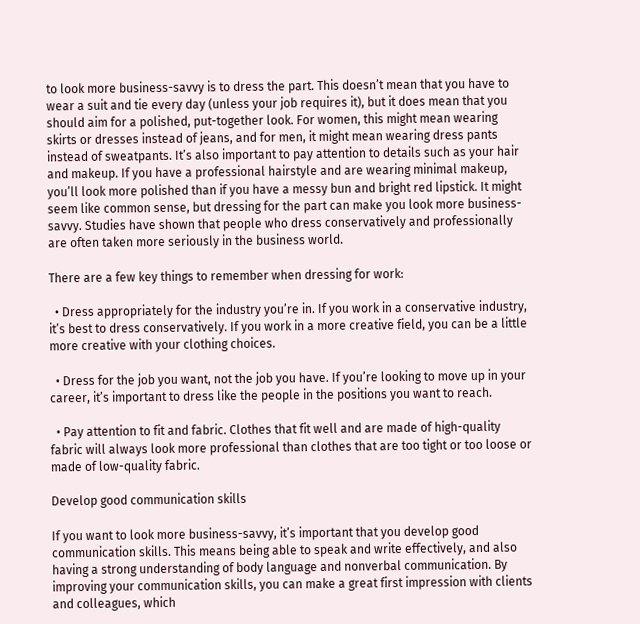to look more business-savvy is to dress the part. This doesn’t mean that you have to wear a suit and tie every day (unless your job requires it), but it does mean that you should aim for a polished, put-together look. For women, this might mean wearing skirts or dresses instead of jeans, and for men, it might mean wearing dress pants instead of sweatpants. It’s also important to pay attention to details such as your hair and makeup. If you have a professional hairstyle and are wearing minimal makeup, you’ll look more polished than if you have a messy bun and bright red lipstick. It might seem like common sense, but dressing for the part can make you look more business-savvy. Studies have shown that people who dress conservatively and professionally are often taken more seriously in the business world.

There are a few key things to remember when dressing for work:

  • Dress appropriately for the industry you’re in. If you work in a conservative industry, it’s best to dress conservatively. If you work in a more creative field, you can be a little more creative with your clothing choices.

  • Dress for the job you want, not the job you have. If you’re looking to move up in your career, it’s important to dress like the people in the positions you want to reach.

  • Pay attention to fit and fabric. Clothes that fit well and are made of high-quality fabric will always look more professional than clothes that are too tight or too loose or made of low-quality fabric.

Develop good communication skills

If you want to look more business-savvy, it’s important that you develop good communication skills. This means being able to speak and write effectively, and also having a strong understanding of body language and nonverbal communication. By improving your communication skills, you can make a great first impression with clients and colleagues, which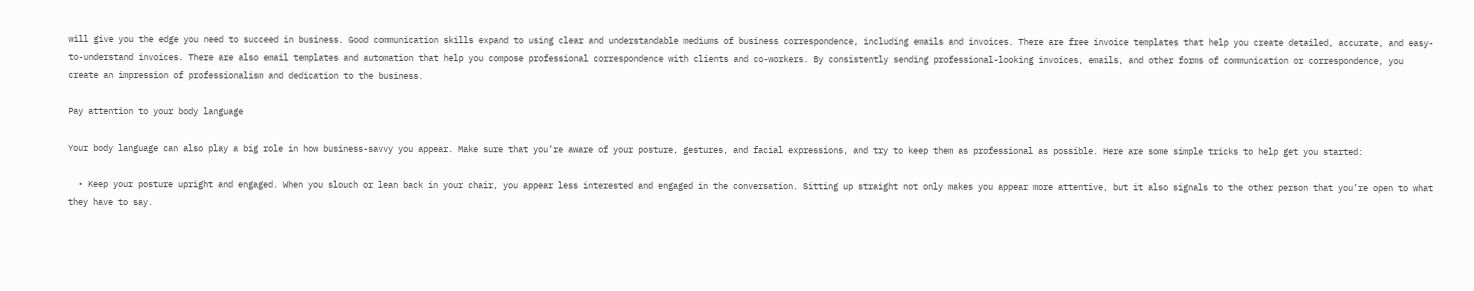will give you the edge you need to succeed in business. Good communication skills expand to using clear and understandable mediums of business correspondence, including emails and invoices. There are free invoice templates that help you create detailed, accurate, and easy-to-understand invoices. There are also email templates and automation that help you compose professional correspondence with clients and co-workers. By consistently sending professional-looking invoices, emails, and other forms of communication or correspondence, you create an impression of professionalism and dedication to the business.

Pay attention to your body language

Your body language can also play a big role in how business-savvy you appear. Make sure that you’re aware of your posture, gestures, and facial expressions, and try to keep them as professional as possible. Here are some simple tricks to help get you started:

  • Keep your posture upright and engaged. When you slouch or lean back in your chair, you appear less interested and engaged in the conversation. Sitting up straight not only makes you appear more attentive, but it also signals to the other person that you’re open to what they have to say.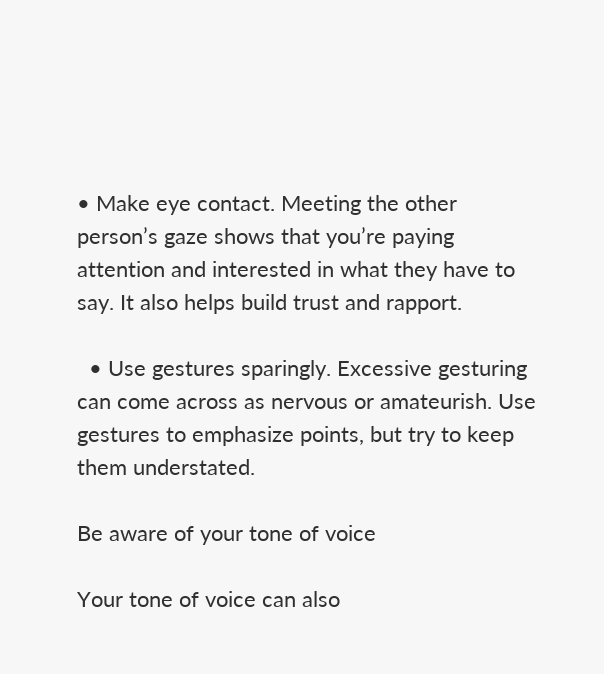• Make eye contact. Meeting the other person’s gaze shows that you’re paying attention and interested in what they have to say. It also helps build trust and rapport.

  • Use gestures sparingly. Excessive gesturing can come across as nervous or amateurish. Use gestures to emphasize points, but try to keep them understated.

Be aware of your tone of voice

Your tone of voice can also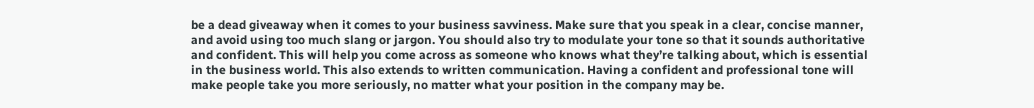be a dead giveaway when it comes to your business savviness. Make sure that you speak in a clear, concise manner, and avoid using too much slang or jargon. You should also try to modulate your tone so that it sounds authoritative and confident. This will help you come across as someone who knows what they’re talking about, which is essential in the business world. This also extends to written communication. Having a confident and professional tone will make people take you more seriously, no matter what your position in the company may be.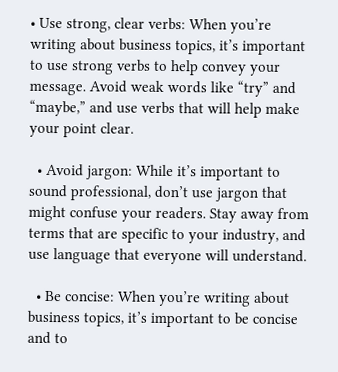• Use strong, clear verbs: When you’re writing about business topics, it’s important to use strong verbs to help convey your message. Avoid weak words like “try” and “maybe,” and use verbs that will help make your point clear.

  • Avoid jargon: While it’s important to sound professional, don’t use jargon that might confuse your readers. Stay away from terms that are specific to your industry, and use language that everyone will understand.

  • Be concise: When you’re writing about business topics, it’s important to be concise and to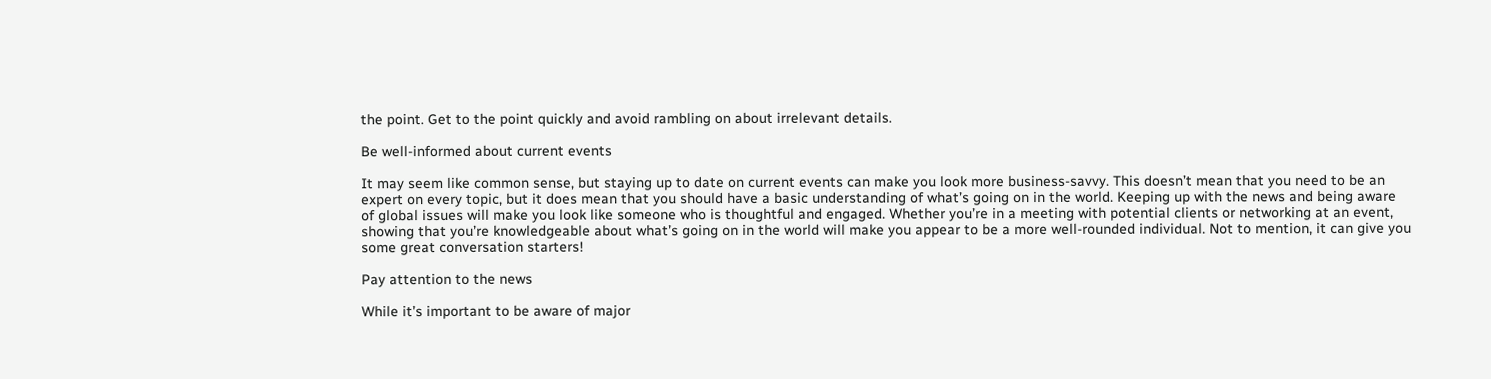the point. Get to the point quickly and avoid rambling on about irrelevant details.

Be well-informed about current events

It may seem like common sense, but staying up to date on current events can make you look more business-savvy. This doesn’t mean that you need to be an expert on every topic, but it does mean that you should have a basic understanding of what’s going on in the world. Keeping up with the news and being aware of global issues will make you look like someone who is thoughtful and engaged. Whether you’re in a meeting with potential clients or networking at an event, showing that you’re knowledgeable about what’s going on in the world will make you appear to be a more well-rounded individual. Not to mention, it can give you some great conversation starters!

Pay attention to the news

While it’s important to be aware of major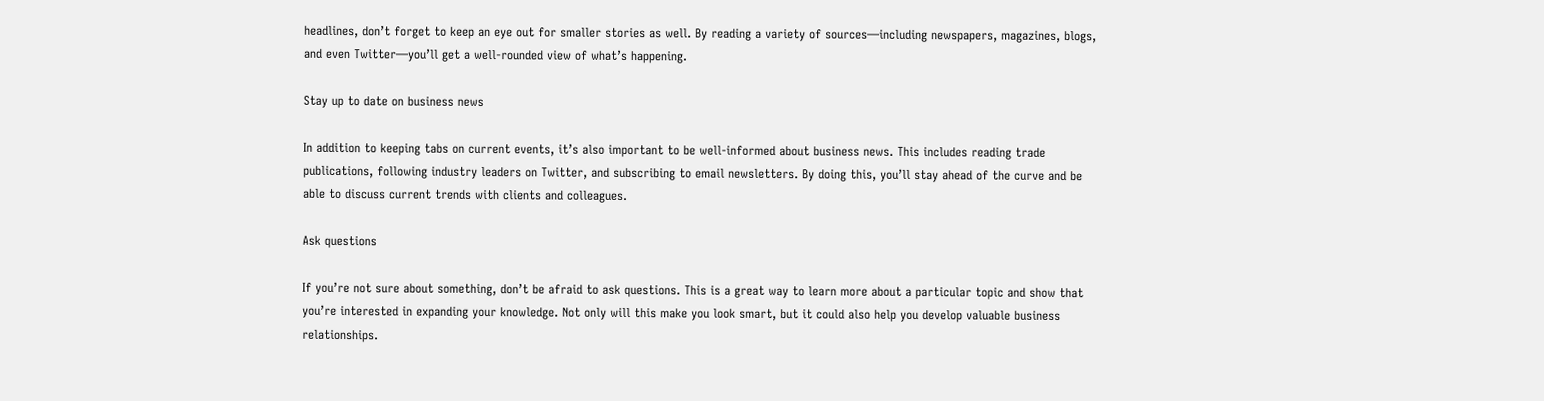headlines, don’t forget to keep an eye out for smaller stories as well. By reading a variety of sources—including newspapers, magazines, blogs, and even Twitter—you’ll get a well-rounded view of what’s happening.

Stay up to date on business news

In addition to keeping tabs on current events, it’s also important to be well-informed about business news. This includes reading trade publications, following industry leaders on Twitter, and subscribing to email newsletters. By doing this, you’ll stay ahead of the curve and be able to discuss current trends with clients and colleagues.

Ask questions

If you’re not sure about something, don’t be afraid to ask questions. This is a great way to learn more about a particular topic and show that you’re interested in expanding your knowledge. Not only will this make you look smart, but it could also help you develop valuable business relationships.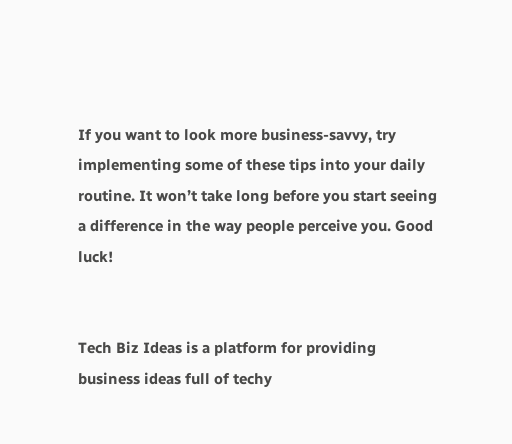If you want to look more business-savvy, try implementing some of these tips into your daily routine. It won’t take long before you start seeing a difference in the way people perceive you. Good luck!


Tech Biz Ideas is a platform for providing business ideas full of techy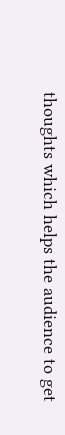thoughts which helps the audience to get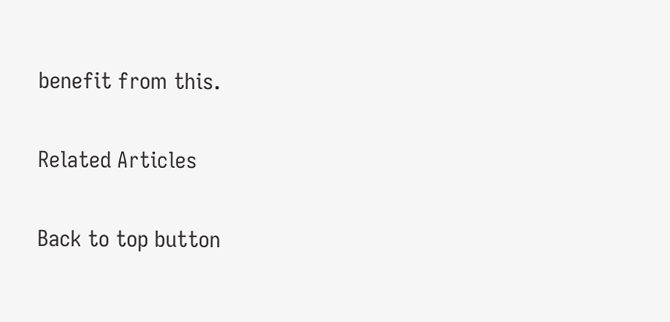benefit from this.

Related Articles

Back to top button